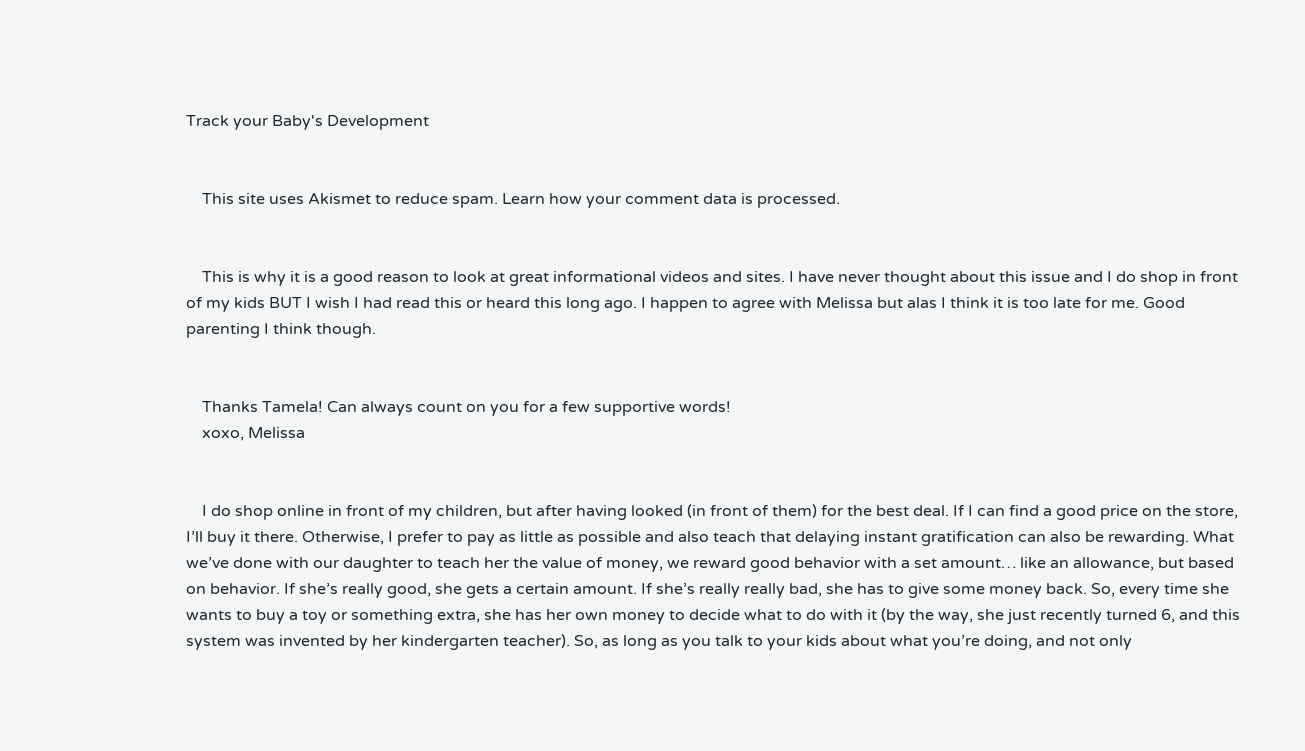Track your Baby's Development


    This site uses Akismet to reduce spam. Learn how your comment data is processed.


    This is why it is a good reason to look at great informational videos and sites. I have never thought about this issue and I do shop in front of my kids BUT I wish I had read this or heard this long ago. I happen to agree with Melissa but alas I think it is too late for me. Good parenting I think though.


    Thanks Tamela! Can always count on you for a few supportive words!
    xoxo, Melissa


    I do shop online in front of my children, but after having looked (in front of them) for the best deal. If I can find a good price on the store, I’ll buy it there. Otherwise, I prefer to pay as little as possible and also teach that delaying instant gratification can also be rewarding. What we’ve done with our daughter to teach her the value of money, we reward good behavior with a set amount… like an allowance, but based on behavior. If she’s really good, she gets a certain amount. If she’s really really bad, she has to give some money back. So, every time she wants to buy a toy or something extra, she has her own money to decide what to do with it (by the way, she just recently turned 6, and this system was invented by her kindergarten teacher). So, as long as you talk to your kids about what you’re doing, and not only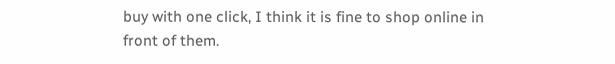buy with one click, I think it is fine to shop online in front of them.